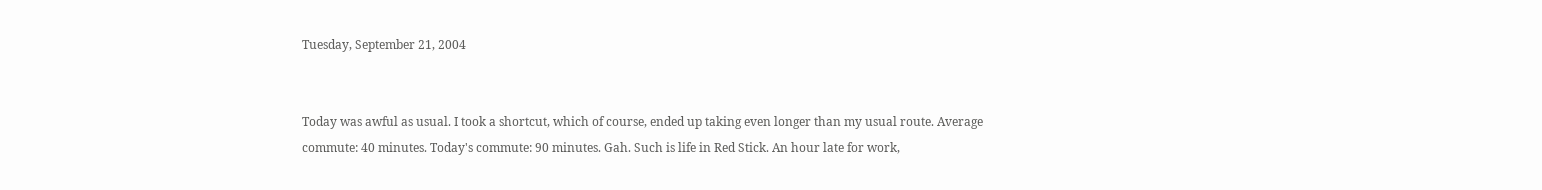Tuesday, September 21, 2004


Today was awful as usual. I took a shortcut, which of course, ended up taking even longer than my usual route. Average commute: 40 minutes. Today's commute: 90 minutes. Gah. Such is life in Red Stick. An hour late for work,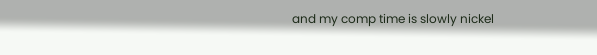and my comp time is slowly nickel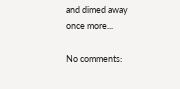and dimed away once more...

No comments: